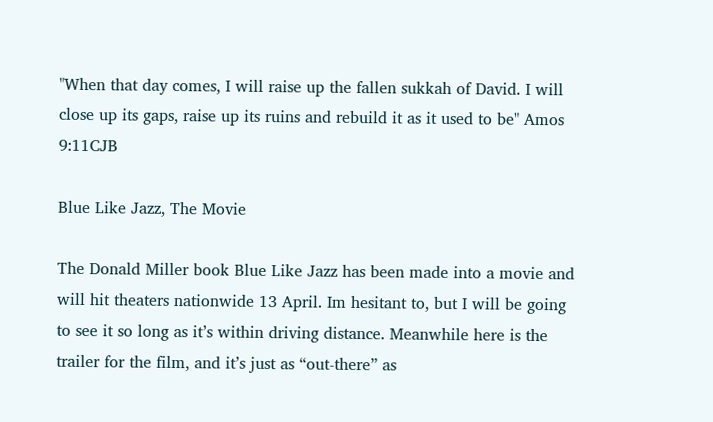"When that day comes, I will raise up the fallen sukkah of David. I will close up its gaps, raise up its ruins and rebuild it as it used to be" Amos 9:11CJB

Blue Like Jazz, The Movie

The Donald Miller book Blue Like Jazz has been made into a movie and will hit theaters nationwide 13 April. Im hesitant to, but I will be going to see it so long as it’s within driving distance. Meanwhile here is the trailer for the film, and it’s just as “out-there” as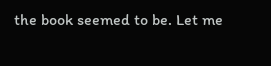the book seemed to be. Let me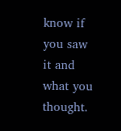know if you saw it and what you thought.